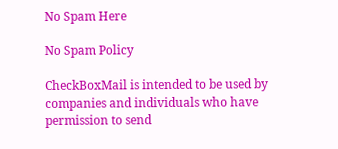No Spam Here

No Spam Policy

CheckBoxMail is intended to be used by companies and individuals who have permission to send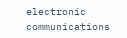electronic communications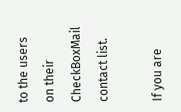to the users on their CheckBoxMail contact list.

If you are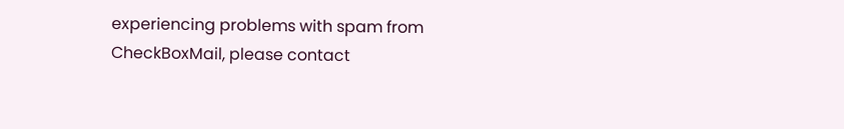experiencing problems with spam from CheckBoxMail, please contact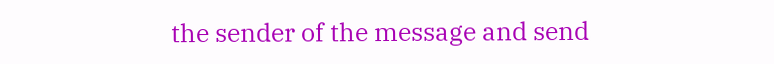the sender of the message and send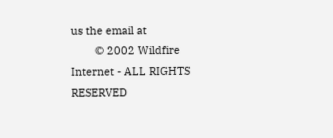us the email at
        © 2002 Wildfire Internet - ALL RIGHTS RESERVED